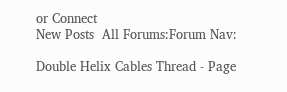or Connect
New Posts  All Forums:Forum Nav:

Double Helix Cables Thread - Page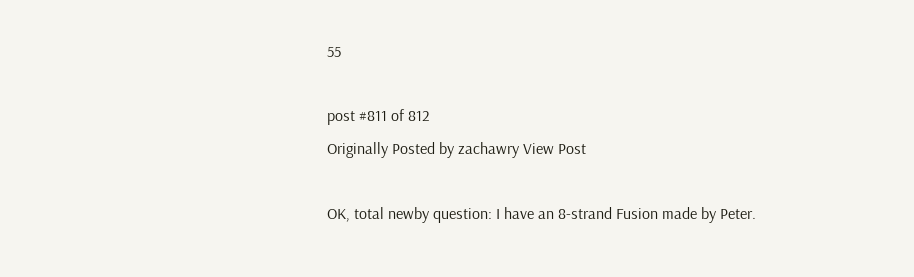55

post #811 of 812
Originally Posted by zachawry View Post

OK, total newby question: I have an 8-strand Fusion made by Peter.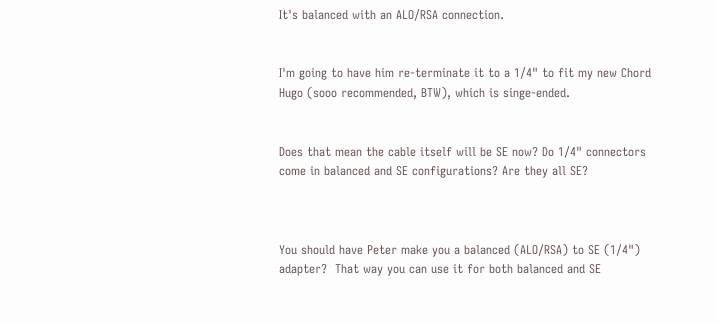It's balanced with an ALO/RSA connection.


I'm going to have him re-terminate it to a 1/4" to fit my new Chord Hugo (sooo recommended, BTW), which is singe-ended.


Does that mean the cable itself will be SE now? Do 1/4" connectors come in balanced and SE configurations? Are they all SE?



You should have Peter make you a balanced (ALO/RSA) to SE (1/4") adapter?  That way you can use it for both balanced and SE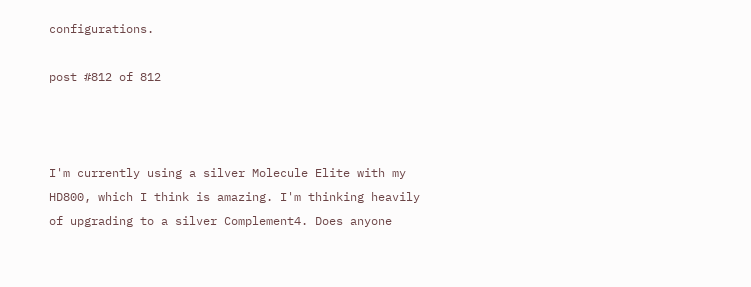configurations.

post #812 of 812



I'm currently using a silver Molecule Elite with my HD800, which I think is amazing. I'm thinking heavily of upgrading to a silver Complement4. Does anyone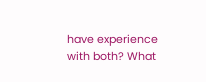have experience with both? What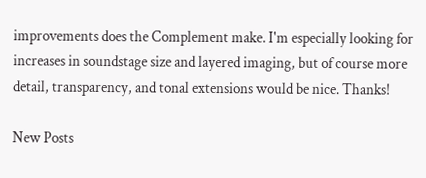improvements does the Complement make. I'm especially looking for increases in soundstage size and layered imaging, but of course more detail, transparency, and tonal extensions would be nice. Thanks!

New Posts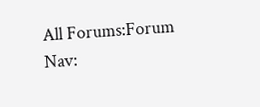All Forums:Forum Nav: